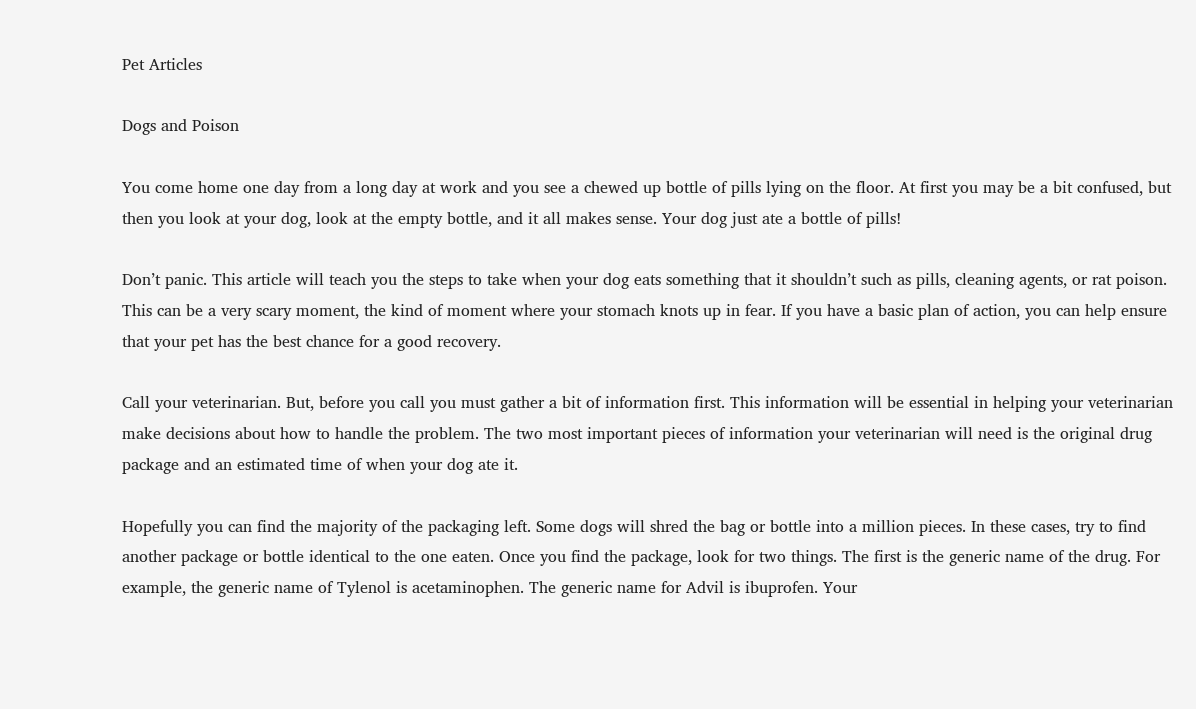Pet Articles

Dogs and Poison

You come home one day from a long day at work and you see a chewed up bottle of pills lying on the floor. At first you may be a bit confused, but then you look at your dog, look at the empty bottle, and it all makes sense. Your dog just ate a bottle of pills!

Don’t panic. This article will teach you the steps to take when your dog eats something that it shouldn’t such as pills, cleaning agents, or rat poison. This can be a very scary moment, the kind of moment where your stomach knots up in fear. If you have a basic plan of action, you can help ensure that your pet has the best chance for a good recovery.

Call your veterinarian. But, before you call you must gather a bit of information first. This information will be essential in helping your veterinarian make decisions about how to handle the problem. The two most important pieces of information your veterinarian will need is the original drug package and an estimated time of when your dog ate it.

Hopefully you can find the majority of the packaging left. Some dogs will shred the bag or bottle into a million pieces. In these cases, try to find another package or bottle identical to the one eaten. Once you find the package, look for two things. The first is the generic name of the drug. For example, the generic name of Tylenol is acetaminophen. The generic name for Advil is ibuprofen. Your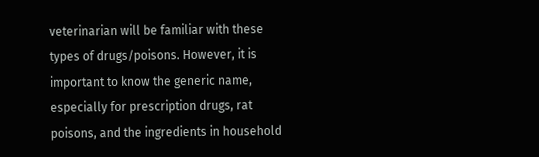veterinarian will be familiar with these types of drugs/poisons. However, it is important to know the generic name, especially for prescription drugs, rat poisons, and the ingredients in household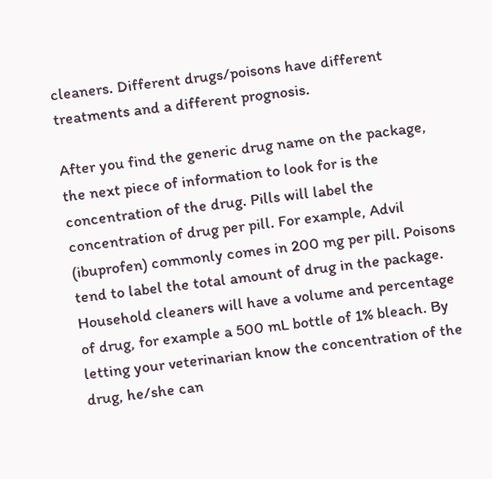cleaners. Different drugs/poisons have different treatments and a different prognosis.

After you find the generic drug name on the package, the next piece of information to look for is the concentration of the drug. Pills will label the concentration of drug per pill. For example, Advil (ibuprofen) commonly comes in 200 mg per pill. Poisons tend to label the total amount of drug in the package. Household cleaners will have a volume and percentage of drug, for example a 500 mL bottle of 1% bleach. By letting your veterinarian know the concentration of the drug, he/she can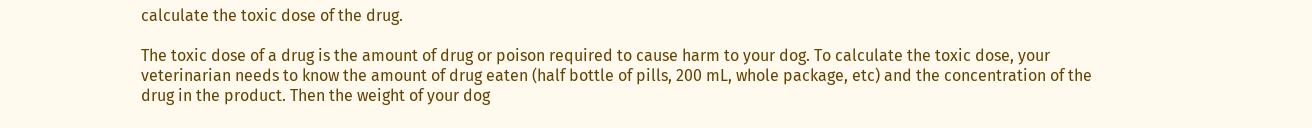calculate the toxic dose of the drug.

The toxic dose of a drug is the amount of drug or poison required to cause harm to your dog. To calculate the toxic dose, your veterinarian needs to know the amount of drug eaten (half bottle of pills, 200 mL, whole package, etc) and the concentration of the drug in the product. Then the weight of your dog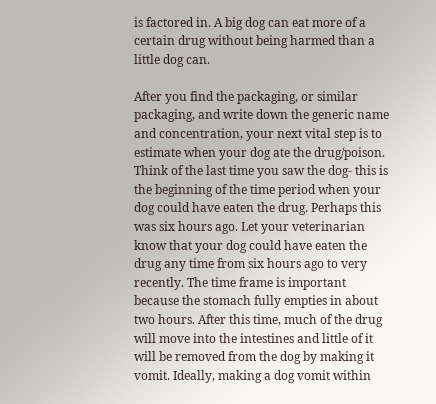is factored in. A big dog can eat more of a certain drug without being harmed than a little dog can.

After you find the packaging, or similar packaging, and write down the generic name and concentration, your next vital step is to estimate when your dog ate the drug/poison. Think of the last time you saw the dog- this is the beginning of the time period when your dog could have eaten the drug. Perhaps this was six hours ago. Let your veterinarian know that your dog could have eaten the drug any time from six hours ago to very recently. The time frame is important because the stomach fully empties in about two hours. After this time, much of the drug will move into the intestines and little of it will be removed from the dog by making it vomit. Ideally, making a dog vomit within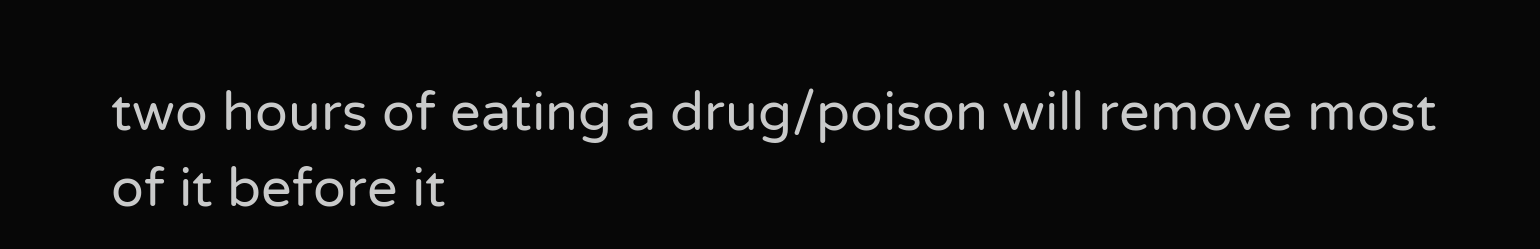two hours of eating a drug/poison will remove most of it before it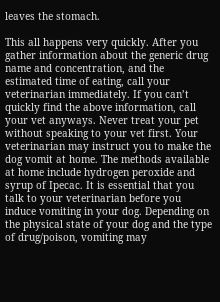leaves the stomach.

This all happens very quickly. After you gather information about the generic drug name and concentration, and the estimated time of eating, call your veterinarian immediately. If you can’t quickly find the above information, call your vet anyways. Never treat your pet without speaking to your vet first. Your veterinarian may instruct you to make the dog vomit at home. The methods available at home include hydrogen peroxide and syrup of Ipecac. It is essential that you talk to your veterinarian before you induce vomiting in your dog. Depending on the physical state of your dog and the type of drug/poison, vomiting may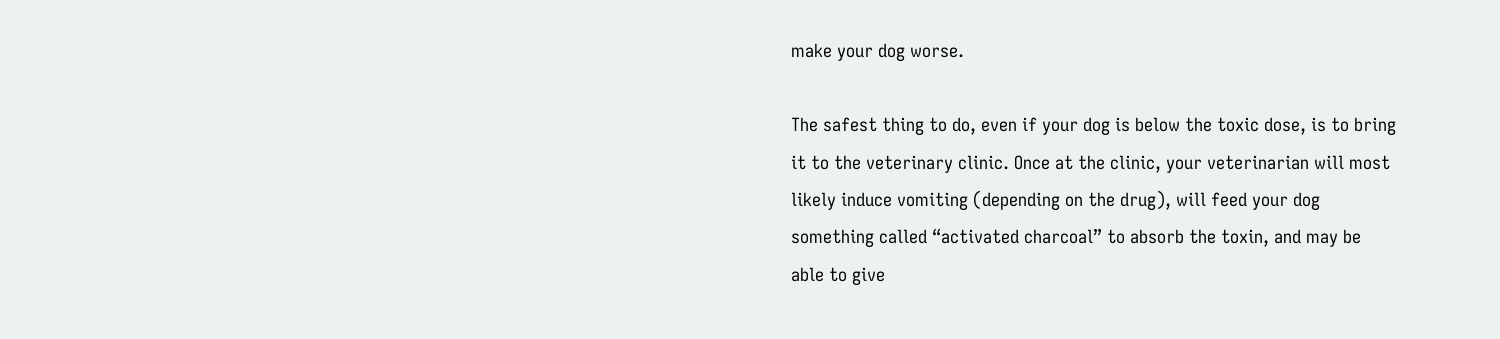make your dog worse.

The safest thing to do, even if your dog is below the toxic dose, is to bring it to the veterinary clinic. Once at the clinic, your veterinarian will most likely induce vomiting (depending on the drug), will feed your dog something called “activated charcoal” to absorb the toxin, and may be able to give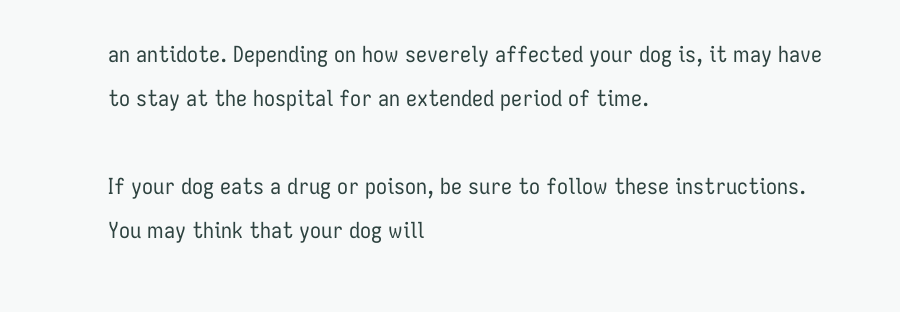an antidote. Depending on how severely affected your dog is, it may have to stay at the hospital for an extended period of time.

If your dog eats a drug or poison, be sure to follow these instructions. You may think that your dog will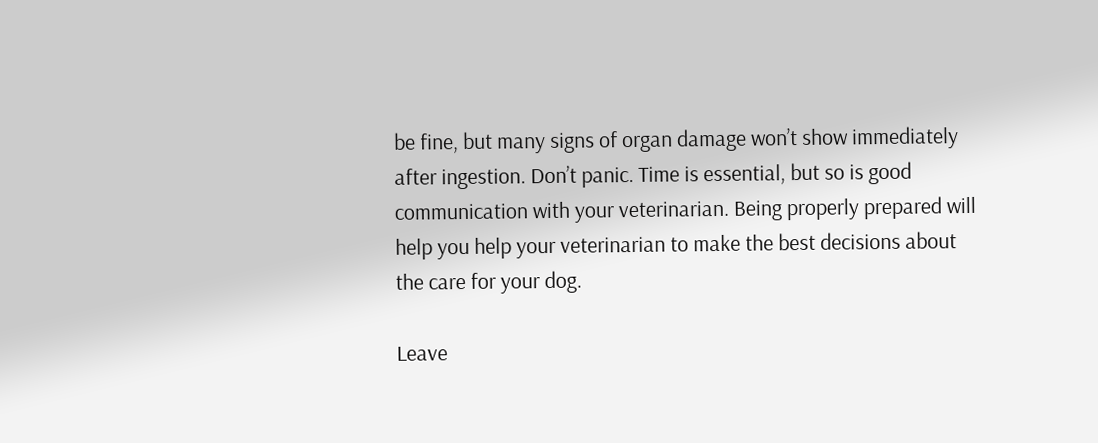be fine, but many signs of organ damage won’t show immediately after ingestion. Don’t panic. Time is essential, but so is good communication with your veterinarian. Being properly prepared will help you help your veterinarian to make the best decisions about the care for your dog.

Leave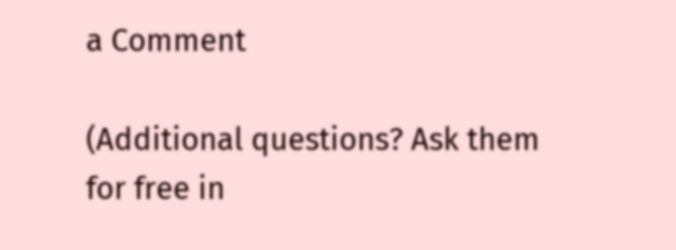a Comment

(Additional questions? Ask them for free in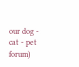our dog - cat - pet forum)